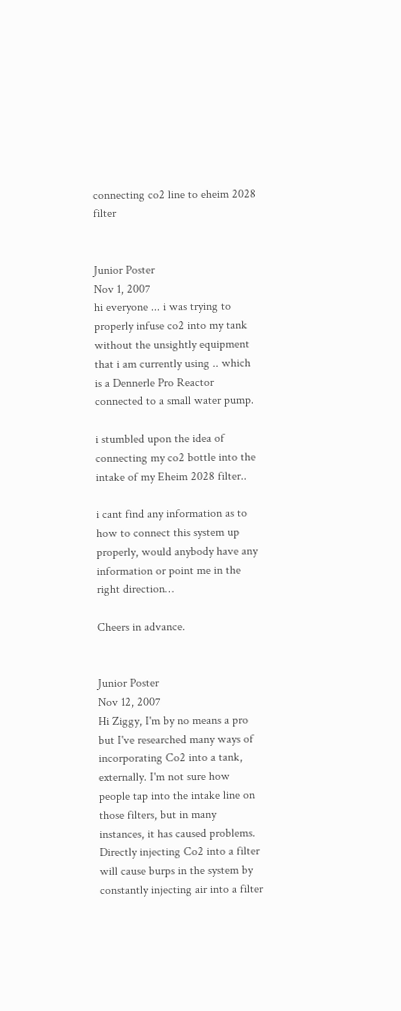connecting co2 line to eheim 2028 filter


Junior Poster
Nov 1, 2007
hi everyone ... i was trying to properly infuse co2 into my tank without the unsightly equipment that i am currently using .. which is a Dennerle Pro Reactor connected to a small water pump.

i stumbled upon the idea of connecting my co2 bottle into the intake of my Eheim 2028 filter..

i cant find any information as to how to connect this system up properly, would anybody have any information or point me in the right direction…

Cheers in advance.


Junior Poster
Nov 12, 2007
Hi Ziggy, I'm by no means a pro but I've researched many ways of incorporating Co2 into a tank, externally. I'm not sure how people tap into the intake line on those filters, but in many instances, it has caused problems. Directly injecting Co2 into a filter will cause burps in the system by constantly injecting air into a filter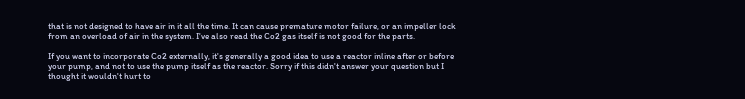that is not designed to have air in it all the time. It can cause premature motor failure, or an impeller lock from an overload of air in the system. I've also read the Co2 gas itself is not good for the parts.

If you want to incorporate Co2 externally, it's generally a good idea to use a reactor inline after or before your pump, and not to use the pump itself as the reactor. Sorry if this didn't answer your question but I thought it wouldn't hurt to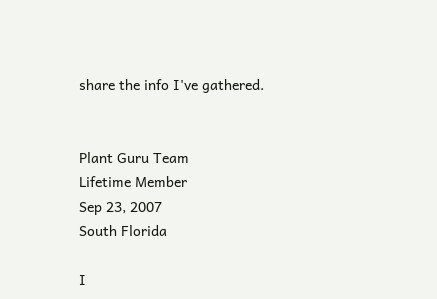share the info I've gathered.


Plant Guru Team
Lifetime Member
Sep 23, 2007
South Florida

I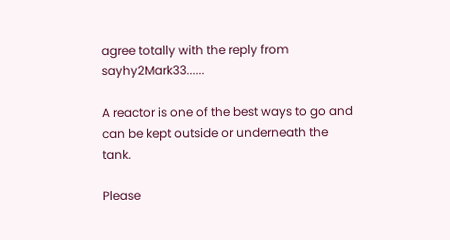agree totally with the reply from sayhy2Mark33......

A reactor is one of the best ways to go and can be kept outside or underneath the tank.

Please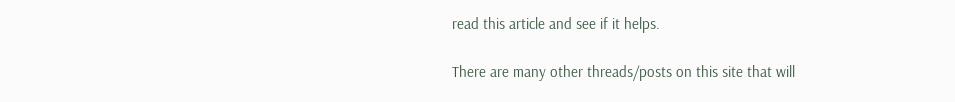read this article and see if it helps.

There are many other threads/posts on this site that will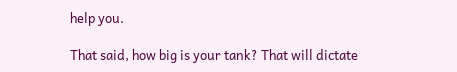help you.

That said, how big is your tank? That will dictate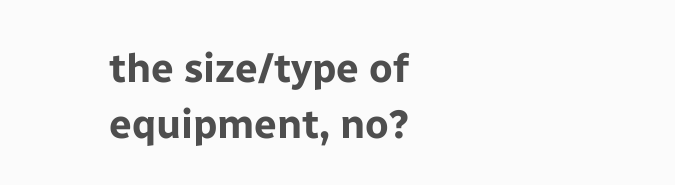the size/type of equipment, no?